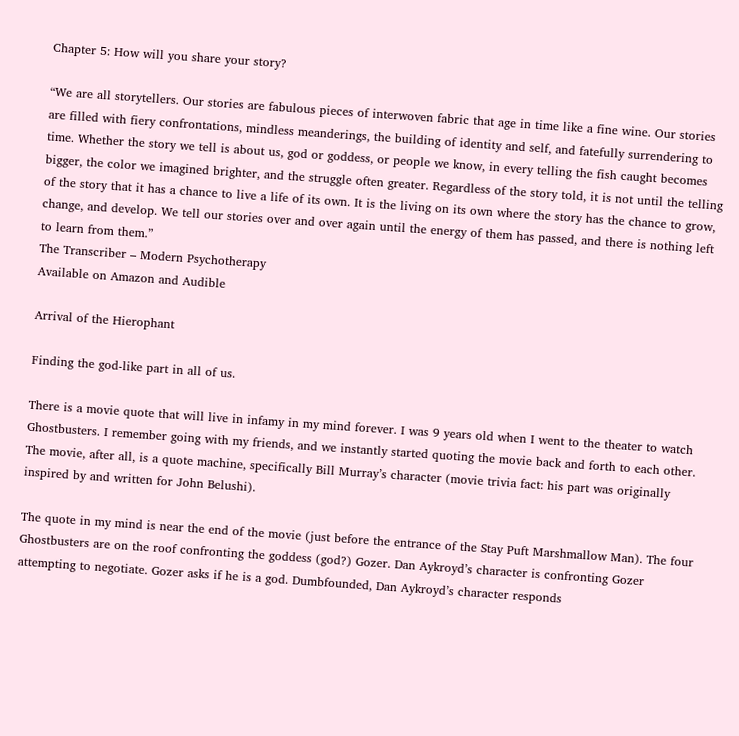Chapter 5: How will you share your story?

“We are all storytellers. Our stories are fabulous pieces of interwoven fabric that age in time like a fine wine. Our stories are filled with fiery confrontations, mindless meanderings, the building of identity and self, and fatefully surrendering to time. Whether the story we tell is about us, god or goddess, or people we know, in every telling the fish caught becomes bigger, the color we imagined brighter, and the struggle often greater. Regardless of the story told, it is not until the telling of the story that it has a chance to live a life of its own. It is the living on its own where the story has the chance to grow, change, and develop. We tell our stories over and over again until the energy of them has passed, and there is nothing left to learn from them.”
The Transcriber – Modern Psychotherapy
Available on Amazon and Audible

Arrival of the Hierophant

Finding the god-like part in all of us.

There is a movie quote that will live in infamy in my mind forever. I was 9 years old when I went to the theater to watch Ghostbusters. I remember going with my friends, and we instantly started quoting the movie back and forth to each other. The movie, after all, is a quote machine, specifically Bill Murray’s character (movie trivia fact: his part was originally inspired by and written for John Belushi).

The quote in my mind is near the end of the movie (just before the entrance of the Stay Puft Marshmallow Man). The four Ghostbusters are on the roof confronting the goddess (god?) Gozer. Dan Aykroyd’s character is confronting Gozer attempting to negotiate. Gozer asks if he is a god. Dumbfounded, Dan Aykroyd’s character responds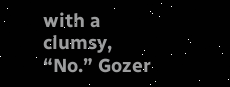with a clumsy, “No.” Gozer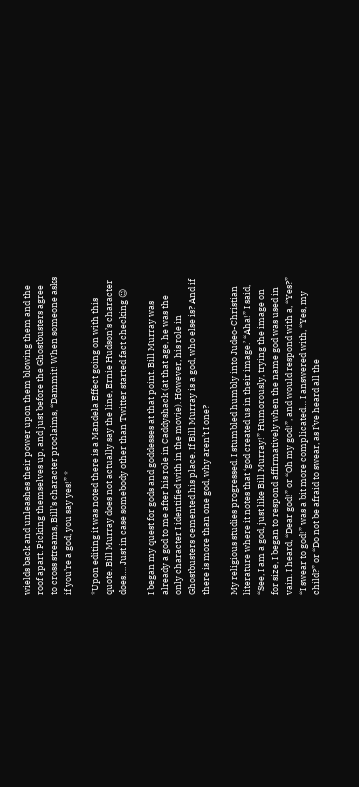wields back and unleashes their power upon them blowing them and the roof apart. Picking themselves up, and just before the Ghostbusters agree to cross streams, Bill’s character proclaims, “Dammit! When someone asks if you’re a god, you say yes!” *

*Upon editing it was noted there is a Mandela Effect going on with this quote. Bill Murray does not actually say the line, Ernie Hudson’s character does…. Just in case somebody other than Twitter started fact checking 😉

I began my quest for gods and goddesses at that point. Bill Murray was already a god to me after his role in Caddyshack (at that age, he was the only character I identified with in the movie). However, his role in Ghostbusters cemented his place. If Bill Murray is a god, who else is? And if there is more than one god, why aren’t I one?

My religious studies progressed. I stumbled humbly into Judeo-Christian literature where it notes that ‘god created us in their image.’ “Aha!” I said, “See, I am a god, just like Bill Murray!” Humorously, trying the image on for size, I began to respond affirmatively when the name god was used in vain. I heard, “Dear god!” or “Oh my god!”, and would respond with a, “Yes?” “I swear to god!” was a bit more complicated… I answered with, “Yes, my child?” or “Do not be afraid to swear, as I’ve heard all the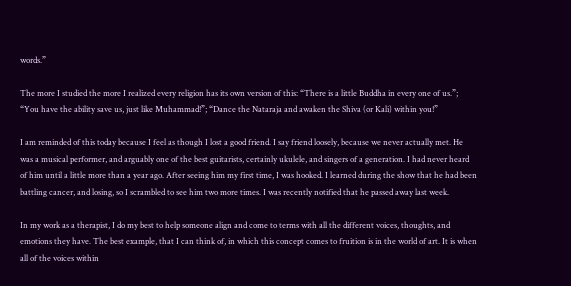words.”

The more I studied the more I realized every religion has its own version of this: “There is a little Buddha in every one of us.”; “You have the ability save us, just like Muhammad!”; “Dance the Nataraja and awaken the Shiva (or Kali) within you!”

I am reminded of this today because I feel as though I lost a good friend. I say friend loosely, because we never actually met. He was a musical performer, and arguably one of the best guitarists, certainly ukulele, and singers of a generation. I had never heard of him until a little more than a year ago. After seeing him my first time, I was hooked. I learned during the show that he had been battling cancer, and losing, so I scrambled to see him two more times. I was recently notified that he passed away last week.

In my work as a therapist, I do my best to help someone align and come to terms with all the different voices, thoughts, and emotions they have. The best example, that I can think of, in which this concept comes to fruition is in the world of art. It is when all of the voices within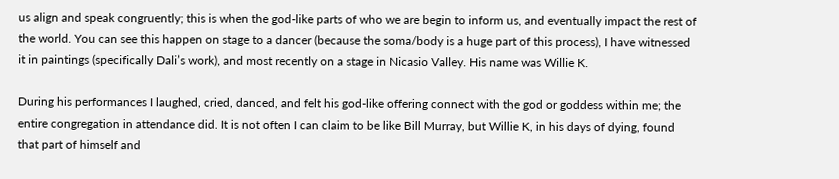us align and speak congruently; this is when the god-like parts of who we are begin to inform us, and eventually impact the rest of the world. You can see this happen on stage to a dancer (because the soma/body is a huge part of this process), I have witnessed it in paintings (specifically Dali’s work), and most recently on a stage in Nicasio Valley. His name was Willie K.

During his performances I laughed, cried, danced, and felt his god-like offering connect with the god or goddess within me; the entire congregation in attendance did. It is not often I can claim to be like Bill Murray, but Willie K, in his days of dying, found that part of himself and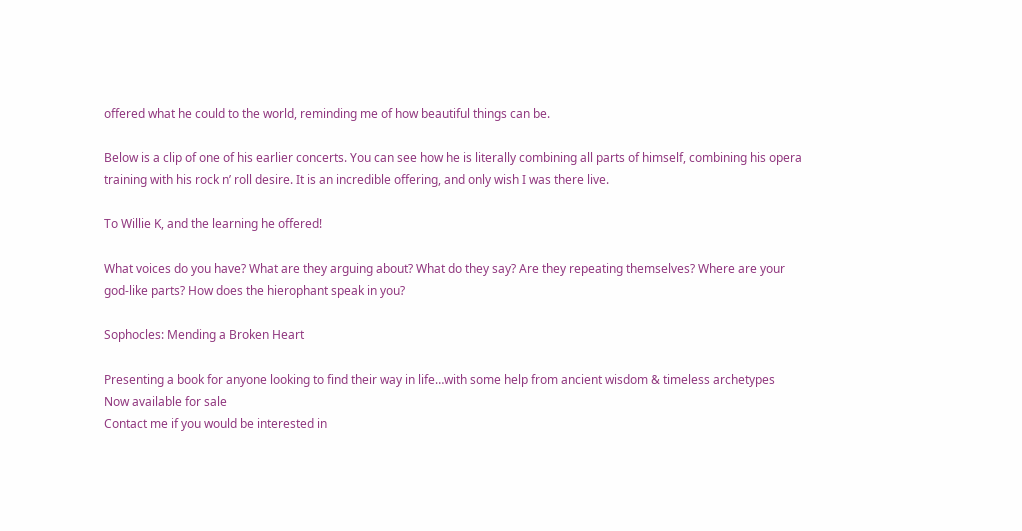offered what he could to the world, reminding me of how beautiful things can be.

Below is a clip of one of his earlier concerts. You can see how he is literally combining all parts of himself, combining his opera training with his rock n’ roll desire. It is an incredible offering, and only wish I was there live.

To Willie K, and the learning he offered!

What voices do you have? What are they arguing about? What do they say? Are they repeating themselves? Where are your god-like parts? How does the hierophant speak in you?

Sophocles: Mending a Broken Heart

Presenting a book for anyone looking to find their way in life…with some help from ancient wisdom & timeless archetypes
Now available for sale
Contact me if you would be interested in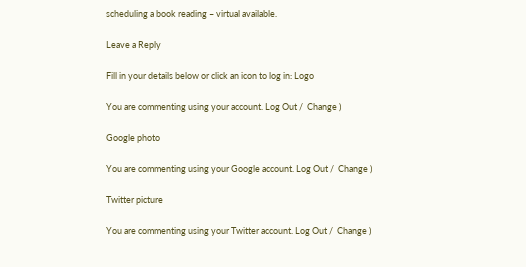scheduling a book reading – virtual available.

Leave a Reply

Fill in your details below or click an icon to log in: Logo

You are commenting using your account. Log Out /  Change )

Google photo

You are commenting using your Google account. Log Out /  Change )

Twitter picture

You are commenting using your Twitter account. Log Out /  Change )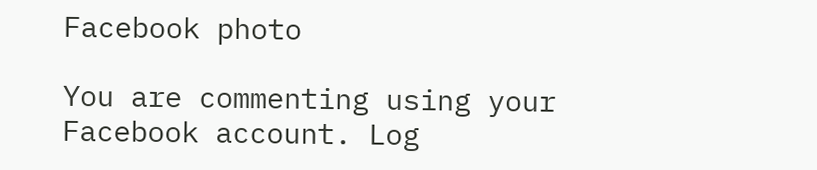Facebook photo

You are commenting using your Facebook account. Log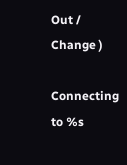Out /  Change )

Connecting to %s